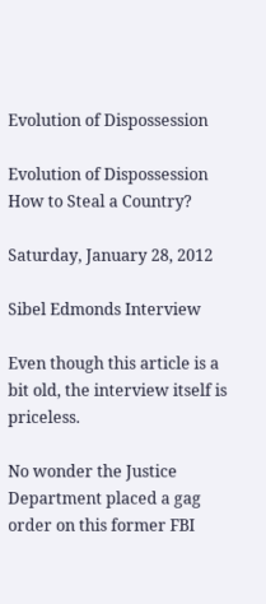Evolution of Dispossession

Evolution of Dispossession
How to Steal a Country?

Saturday, January 28, 2012

Sibel Edmonds Interview

Even though this article is a bit old, the interview itself is priceless.

No wonder the Justice Department placed a gag order on this former FBI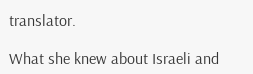translator.

What she knew about Israeli and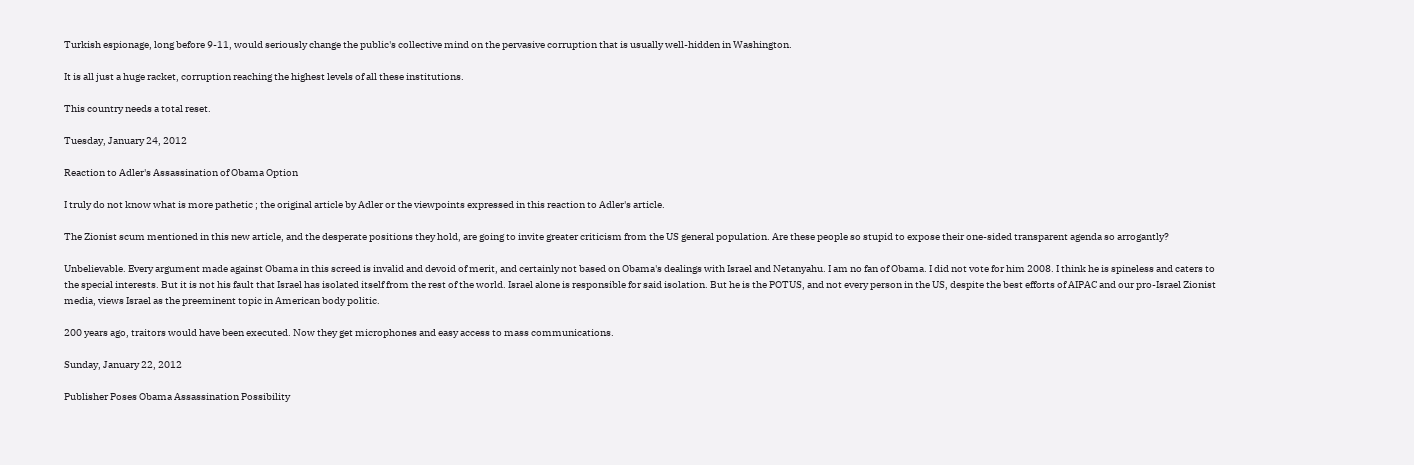Turkish espionage, long before 9-11, would seriously change the public's collective mind on the pervasive corruption that is usually well-hidden in Washington.

It is all just a huge racket, corruption reaching the highest levels of all these institutions.

This country needs a total reset.

Tuesday, January 24, 2012

Reaction to Adler's Assassination of Obama Option

I truly do not know what is more pathetic ; the original article by Adler or the viewpoints expressed in this reaction to Adler's article.

The Zionist scum mentioned in this new article, and the desperate positions they hold, are going to invite greater criticism from the US general population. Are these people so stupid to expose their one-sided transparent agenda so arrogantly?

Unbelievable. Every argument made against Obama in this screed is invalid and devoid of merit, and certainly not based on Obama's dealings with Israel and Netanyahu. I am no fan of Obama. I did not vote for him 2008. I think he is spineless and caters to the special interests. But it is not his fault that Israel has isolated itself from the rest of the world. Israel alone is responsible for said isolation. But he is the POTUS, and not every person in the US, despite the best efforts of AIPAC and our pro-Israel Zionist media, views Israel as the preeminent topic in American body politic.

200 years ago, traitors would have been executed. Now they get microphones and easy access to mass communications.

Sunday, January 22, 2012

Publisher Poses Obama Assassination Possibility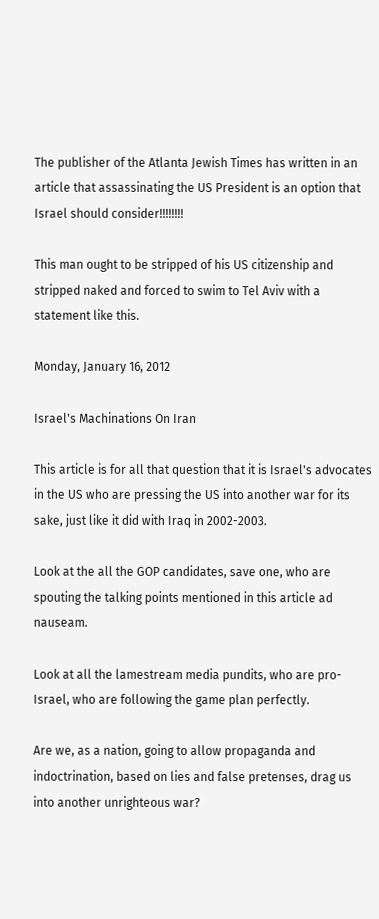The publisher of the Atlanta Jewish Times has written in an article that assassinating the US President is an option that Israel should consider!!!!!!!!

This man ought to be stripped of his US citizenship and stripped naked and forced to swim to Tel Aviv with a statement like this.

Monday, January 16, 2012

Israel's Machinations On Iran

This article is for all that question that it is Israel's advocates in the US who are pressing the US into another war for its sake, just like it did with Iraq in 2002-2003.

Look at the all the GOP candidates, save one, who are spouting the talking points mentioned in this article ad nauseam.

Look at all the lamestream media pundits, who are pro-Israel, who are following the game plan perfectly.

Are we, as a nation, going to allow propaganda and indoctrination, based on lies and false pretenses, drag us into another unrighteous war?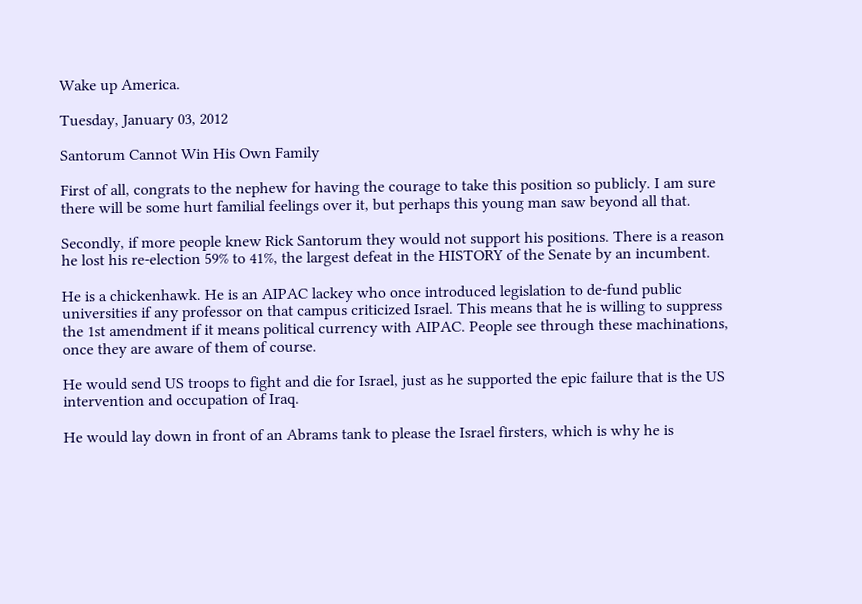Wake up America.

Tuesday, January 03, 2012

Santorum Cannot Win His Own Family

First of all, congrats to the nephew for having the courage to take this position so publicly. I am sure there will be some hurt familial feelings over it, but perhaps this young man saw beyond all that.

Secondly, if more people knew Rick Santorum they would not support his positions. There is a reason he lost his re-election 59% to 41%, the largest defeat in the HISTORY of the Senate by an incumbent.

He is a chickenhawk. He is an AIPAC lackey who once introduced legislation to de-fund public universities if any professor on that campus criticized Israel. This means that he is willing to suppress the 1st amendment if it means political currency with AIPAC. People see through these machinations, once they are aware of them of course.

He would send US troops to fight and die for Israel, just as he supported the epic failure that is the US intervention and occupation of Iraq.

He would lay down in front of an Abrams tank to please the Israel firsters, which is why he is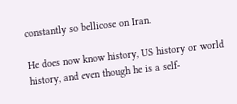constantly so bellicose on Iran.

He does now know history, US history or world history, and even though he is a self-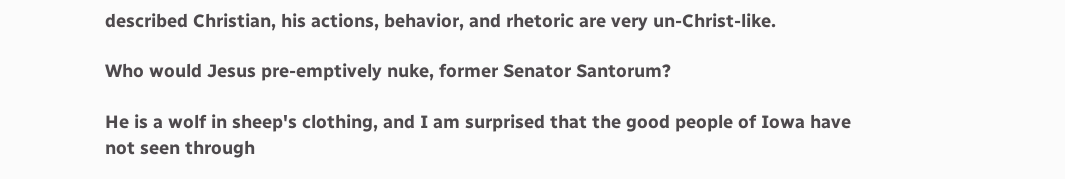described Christian, his actions, behavior, and rhetoric are very un-Christ-like.

Who would Jesus pre-emptively nuke, former Senator Santorum?

He is a wolf in sheep's clothing, and I am surprised that the good people of Iowa have not seen through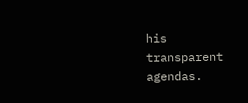his transparent agendas.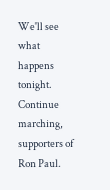We'll see what happens tonight. Continue marching, supporters of Ron Paul.